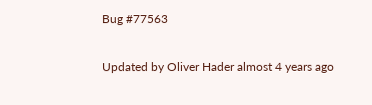Bug #77563

Updated by Oliver Hader almost 4 years ago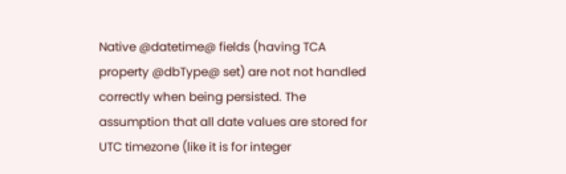Native @datetime@ fields (having TCA property @dbType@ set) are not not handled correctly when being persisted. The assumption that all date values are stored for UTC timezone (like it is for integer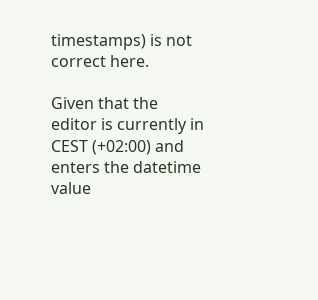timestamps) is not correct here.

Given that the editor is currently in CEST (+02:00) and enters the datetime value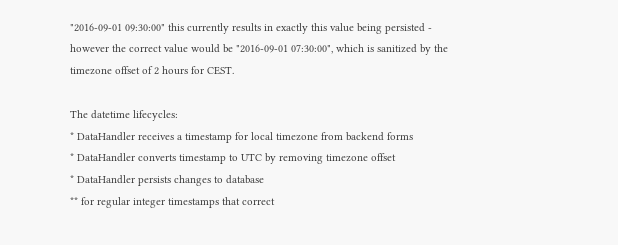"2016-09-01 09:30:00" this currently results in exactly this value being persisted - however the correct value would be "2016-09-01 07:30:00", which is sanitized by the timezone offset of 2 hours for CEST.

The datetime lifecycles:
* DataHandler receives a timestamp for local timezone from backend forms
* DataHandler converts timestamp to UTC by removing timezone offset
* DataHandler persists changes to database
** for regular integer timestamps that correct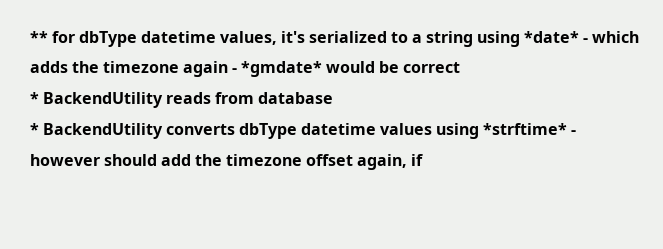** for dbType datetime values, it's serialized to a string using *date* - which adds the timezone again - *gmdate* would be correct
* BackendUtility reads from database
* BackendUtility converts dbType datetime values using *strftime* - however should add the timezone offset again, if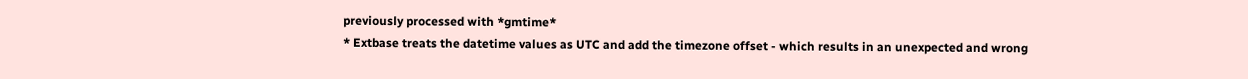previously processed with *gmtime*
* Extbase treats the datetime values as UTC and add the timezone offset - which results in an unexpected and wrong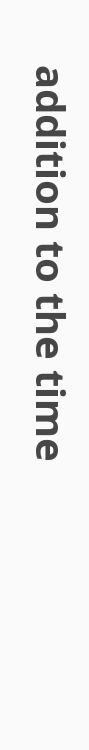addition to the time